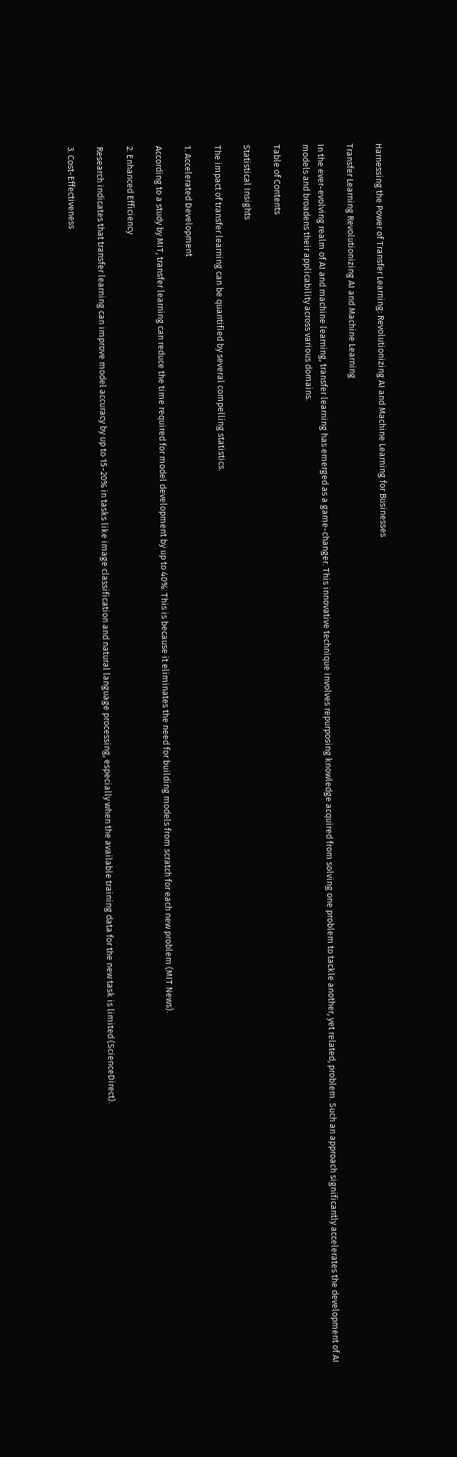Harnessing the Power of Transfer Learning: Revolutionizing AI and Machine Learning for Businesses

Transfer Learning Revolutionizing AI and Machine Learning

In the ever-evolving realm of AI and machine learning, transfer learning has emerged as a game-changer. This innovative technique involves repurposing knowledge acquired from solving one problem to tackle another, yet related, problem. Such an approach significantly accelerates the development of AI models and broadens their applicability across various domains.

Table of Contents

Statistical Insights

The impact of transfer learning can be quantified by several compelling statistics.

1. Accelerated Development

According to a study by MIT, transfer learning can reduce the time required for model development by up to 40%. This is because it eliminates the need for building models from scratch for each new problem (MIT News).

2. Enhanced Efficiency

Research indicates that transfer learning can improve model accuracy by up to 15-20% in tasks like image classification and natural language processing, especially when the available training data for the new task is limited (ScienceDirect).

3. Cost-Effectiveness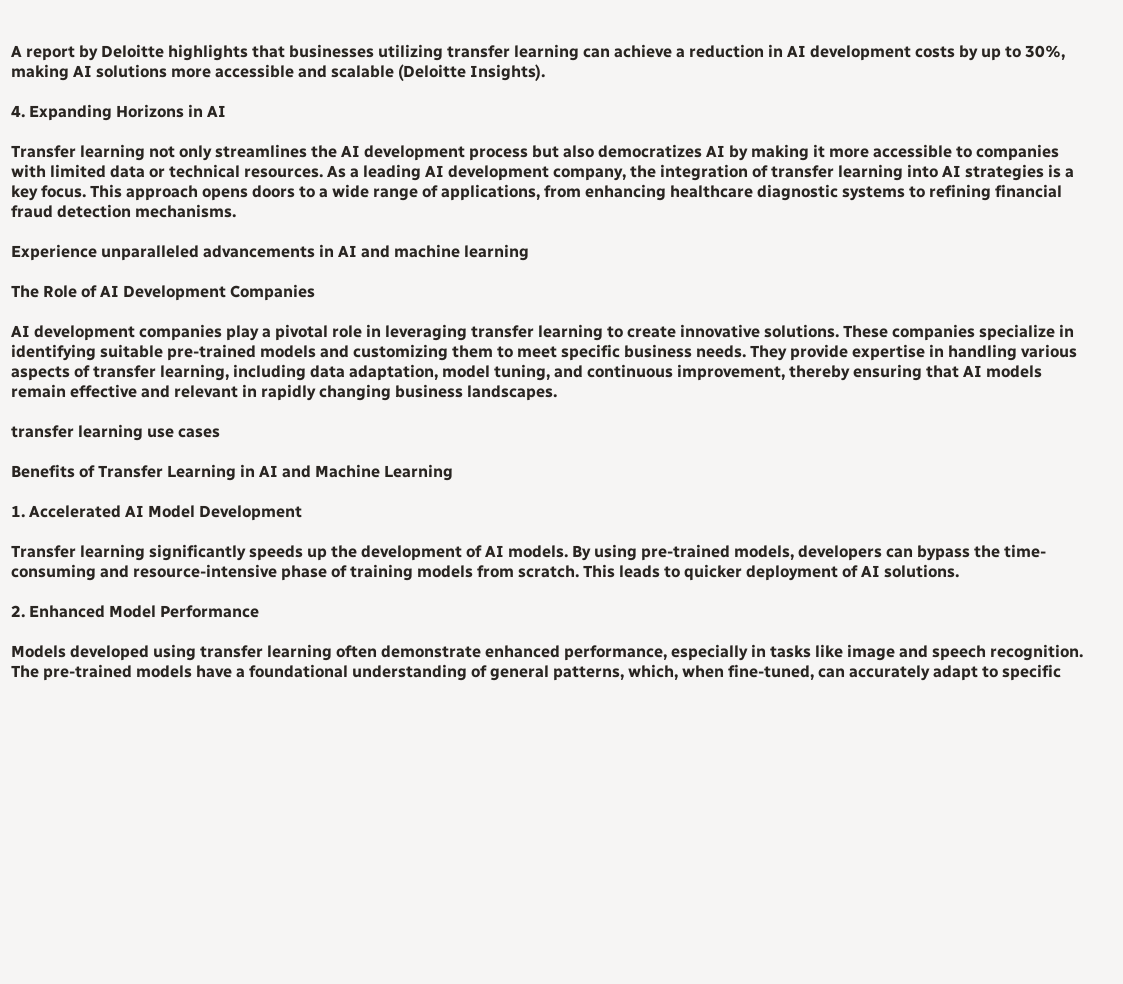A report by Deloitte highlights that businesses utilizing transfer learning can achieve a reduction in AI development costs by up to 30%, making AI solutions more accessible and scalable (Deloitte Insights).

4. Expanding Horizons in AI

Transfer learning not only streamlines the AI development process but also democratizes AI by making it more accessible to companies with limited data or technical resources. As a leading AI development company, the integration of transfer learning into AI strategies is a key focus. This approach opens doors to a wide range of applications, from enhancing healthcare diagnostic systems to refining financial fraud detection mechanisms.

Experience unparalleled advancements in AI and machine learning

The Role of AI Development Companies

AI development companies play a pivotal role in leveraging transfer learning to create innovative solutions. These companies specialize in identifying suitable pre-trained models and customizing them to meet specific business needs. They provide expertise in handling various aspects of transfer learning, including data adaptation, model tuning, and continuous improvement, thereby ensuring that AI models remain effective and relevant in rapidly changing business landscapes.

transfer learning use cases

Benefits of Transfer Learning in AI and Machine Learning

1. Accelerated AI Model Development

Transfer learning significantly speeds up the development of AI models. By using pre-trained models, developers can bypass the time-consuming and resource-intensive phase of training models from scratch. This leads to quicker deployment of AI solutions.

2. Enhanced Model Performance

Models developed using transfer learning often demonstrate enhanced performance, especially in tasks like image and speech recognition. The pre-trained models have a foundational understanding of general patterns, which, when fine-tuned, can accurately adapt to specific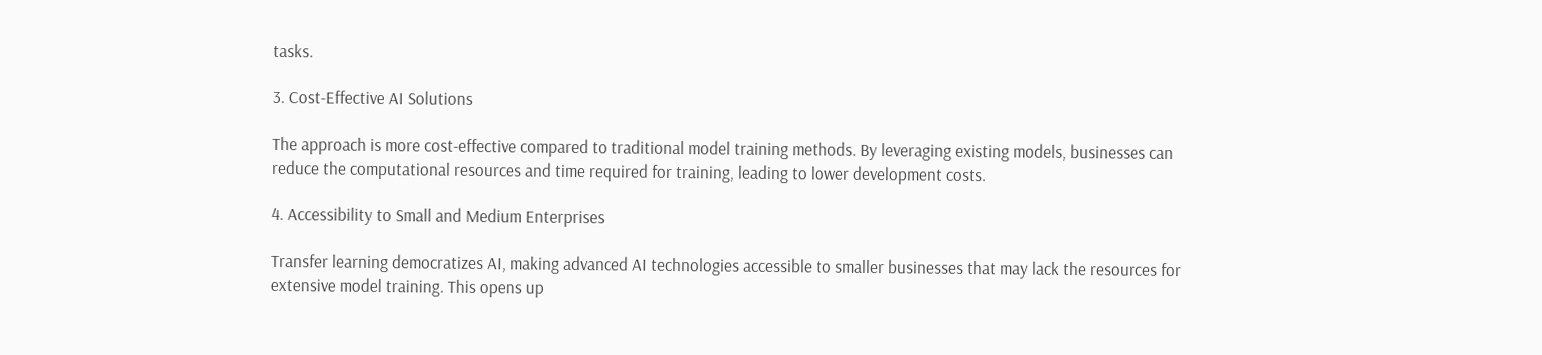tasks.

3. Cost-Effective AI Solutions

The approach is more cost-effective compared to traditional model training methods. By leveraging existing models, businesses can reduce the computational resources and time required for training, leading to lower development costs.

4. Accessibility to Small and Medium Enterprises

Transfer learning democratizes AI, making advanced AI technologies accessible to smaller businesses that may lack the resources for extensive model training. This opens up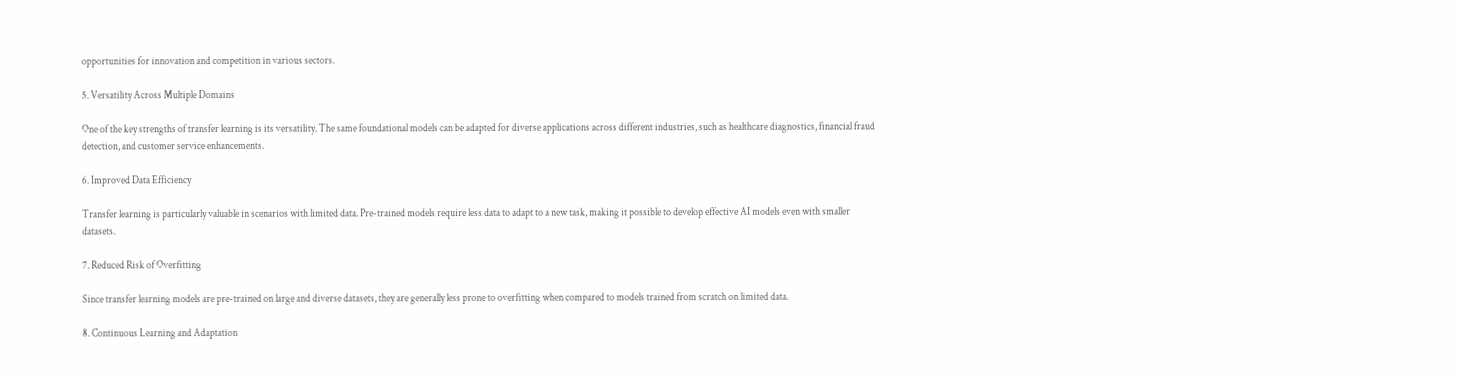opportunities for innovation and competition in various sectors.

5. Versatility Across Multiple Domains

One of the key strengths of transfer learning is its versatility. The same foundational models can be adapted for diverse applications across different industries, such as healthcare diagnostics, financial fraud detection, and customer service enhancements.

6. Improved Data Efficiency

Transfer learning is particularly valuable in scenarios with limited data. Pre-trained models require less data to adapt to a new task, making it possible to develop effective AI models even with smaller datasets.

7. Reduced Risk of Overfitting

Since transfer learning models are pre-trained on large and diverse datasets, they are generally less prone to overfitting when compared to models trained from scratch on limited data.

8. Continuous Learning and Adaptation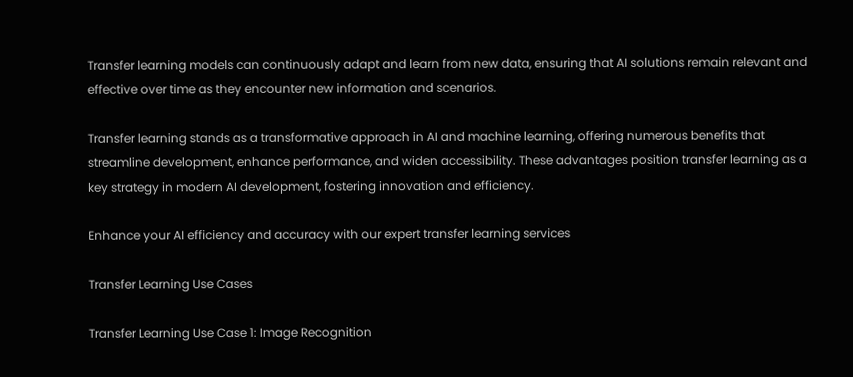Transfer learning models can continuously adapt and learn from new data, ensuring that AI solutions remain relevant and effective over time as they encounter new information and scenarios.

Transfer learning stands as a transformative approach in AI and machine learning, offering numerous benefits that streamline development, enhance performance, and widen accessibility. These advantages position transfer learning as a key strategy in modern AI development, fostering innovation and efficiency.

Enhance your AI efficiency and accuracy with our expert transfer learning services

Transfer Learning Use Cases

Transfer Learning Use Case 1: Image Recognition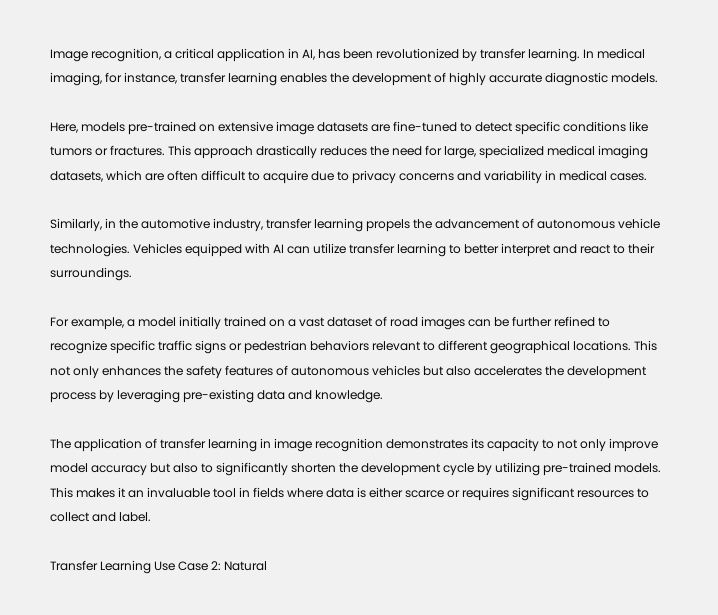Image recognition, a critical application in AI, has been revolutionized by transfer learning. In medical imaging, for instance, transfer learning enables the development of highly accurate diagnostic models.

Here, models pre-trained on extensive image datasets are fine-tuned to detect specific conditions like tumors or fractures. This approach drastically reduces the need for large, specialized medical imaging datasets, which are often difficult to acquire due to privacy concerns and variability in medical cases.

Similarly, in the automotive industry, transfer learning propels the advancement of autonomous vehicle technologies. Vehicles equipped with AI can utilize transfer learning to better interpret and react to their surroundings.

For example, a model initially trained on a vast dataset of road images can be further refined to recognize specific traffic signs or pedestrian behaviors relevant to different geographical locations. This not only enhances the safety features of autonomous vehicles but also accelerates the development process by leveraging pre-existing data and knowledge.

The application of transfer learning in image recognition demonstrates its capacity to not only improve model accuracy but also to significantly shorten the development cycle by utilizing pre-trained models. This makes it an invaluable tool in fields where data is either scarce or requires significant resources to collect and label.

Transfer Learning Use Case 2: Natural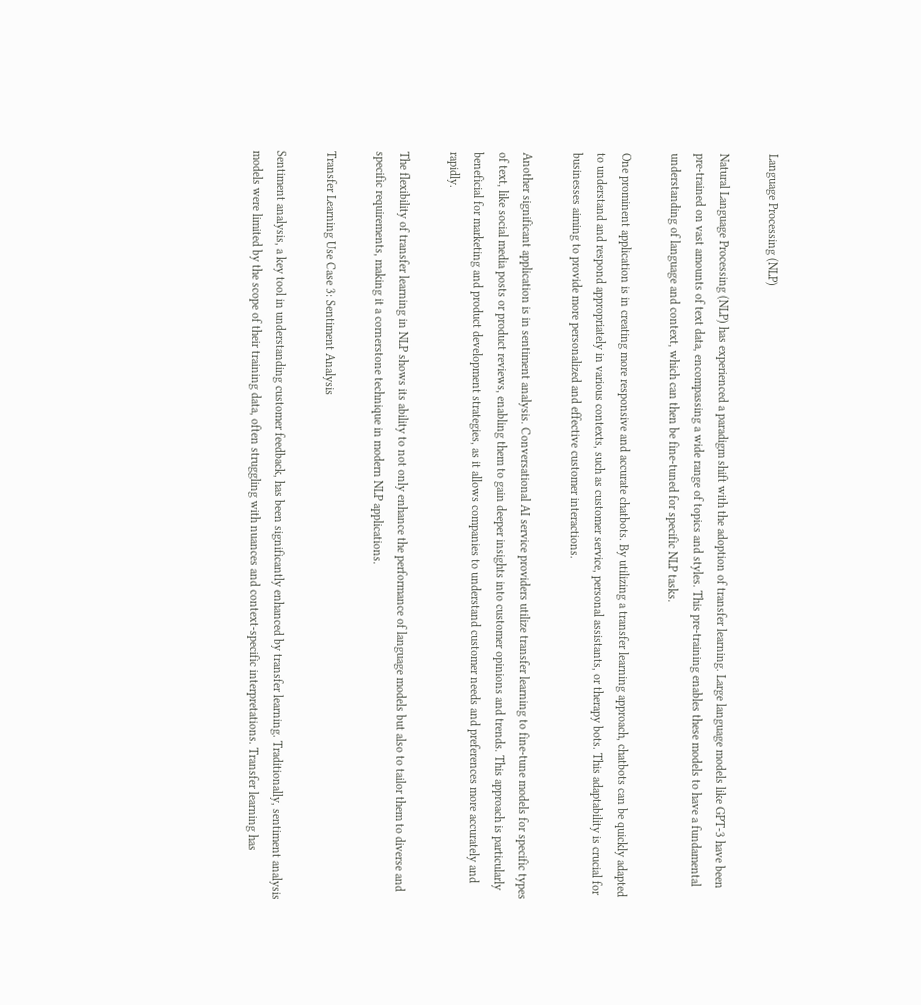Language Processing (NLP)

Natural Language Processing (NLP) has experienced a paradigm shift with the adoption of transfer learning. Large language models like GPT-3 have been pre-trained on vast amounts of text data, encompassing a wide range of topics and styles. This pre-training enables these models to have a fundamental understanding of language and context, which can then be fine-tuned for specific NLP tasks.

One prominent application is in creating more responsive and accurate chatbots. By utilizing a transfer learning approach, chatbots can be quickly adapted to understand and respond appropriately in various contexts, such as customer service, personal assistants, or therapy bots. This adaptability is crucial for businesses aiming to provide more personalized and effective customer interactions.

Another significant application is in sentiment analysis. Conversational AI service providers utilize transfer learning to fine-tune models for specific types of text, like social media posts or product reviews, enabling them to gain deeper insights into customer opinions and trends. This approach is particularly beneficial for marketing and product development strategies, as it allows companies to understand customer needs and preferences more accurately and rapidly.

The flexibility of transfer learning in NLP shows its ability to not only enhance the performance of language models but also to tailor them to diverse and specific requirements, making it a cornerstone technique in modern NLP applications.

Transfer Learning Use Case 3: Sentiment Analysis

Sentiment analysis, a key tool in understanding customer feedback, has been significantly enhanced by transfer learning. Traditionally, sentiment analysis models were limited by the scope of their training data, often struggling with nuances and context-specific interpretations. Transfer learning has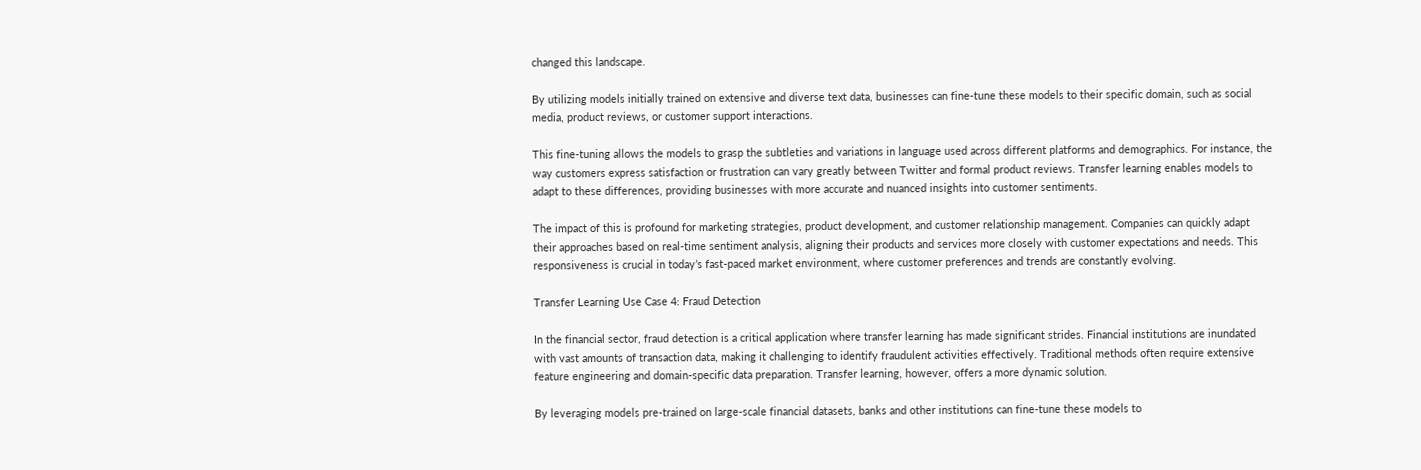changed this landscape.

By utilizing models initially trained on extensive and diverse text data, businesses can fine-tune these models to their specific domain, such as social media, product reviews, or customer support interactions.

This fine-tuning allows the models to grasp the subtleties and variations in language used across different platforms and demographics. For instance, the way customers express satisfaction or frustration can vary greatly between Twitter and formal product reviews. Transfer learning enables models to adapt to these differences, providing businesses with more accurate and nuanced insights into customer sentiments.

The impact of this is profound for marketing strategies, product development, and customer relationship management. Companies can quickly adapt their approaches based on real-time sentiment analysis, aligning their products and services more closely with customer expectations and needs. This responsiveness is crucial in today’s fast-paced market environment, where customer preferences and trends are constantly evolving.

Transfer Learning Use Case 4: Fraud Detection

In the financial sector, fraud detection is a critical application where transfer learning has made significant strides. Financial institutions are inundated with vast amounts of transaction data, making it challenging to identify fraudulent activities effectively. Traditional methods often require extensive feature engineering and domain-specific data preparation. Transfer learning, however, offers a more dynamic solution.

By leveraging models pre-trained on large-scale financial datasets, banks and other institutions can fine-tune these models to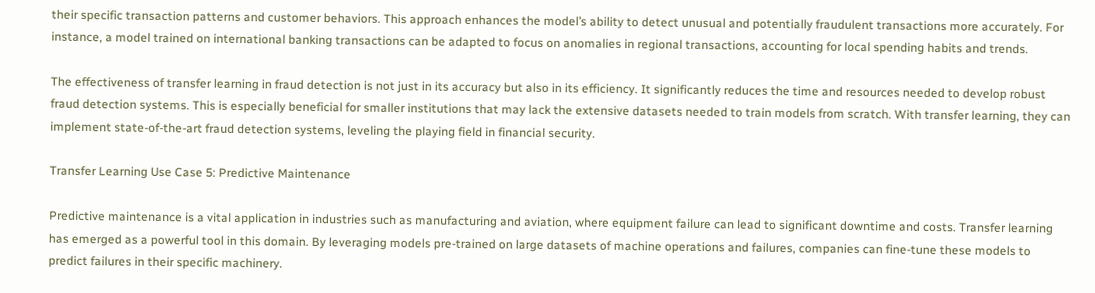their specific transaction patterns and customer behaviors. This approach enhances the model’s ability to detect unusual and potentially fraudulent transactions more accurately. For instance, a model trained on international banking transactions can be adapted to focus on anomalies in regional transactions, accounting for local spending habits and trends.

The effectiveness of transfer learning in fraud detection is not just in its accuracy but also in its efficiency. It significantly reduces the time and resources needed to develop robust fraud detection systems. This is especially beneficial for smaller institutions that may lack the extensive datasets needed to train models from scratch. With transfer learning, they can implement state-of-the-art fraud detection systems, leveling the playing field in financial security.

Transfer Learning Use Case 5: Predictive Maintenance

Predictive maintenance is a vital application in industries such as manufacturing and aviation, where equipment failure can lead to significant downtime and costs. Transfer learning has emerged as a powerful tool in this domain. By leveraging models pre-trained on large datasets of machine operations and failures, companies can fine-tune these models to predict failures in their specific machinery.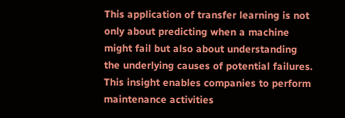This application of transfer learning is not only about predicting when a machine might fail but also about understanding the underlying causes of potential failures. This insight enables companies to perform maintenance activities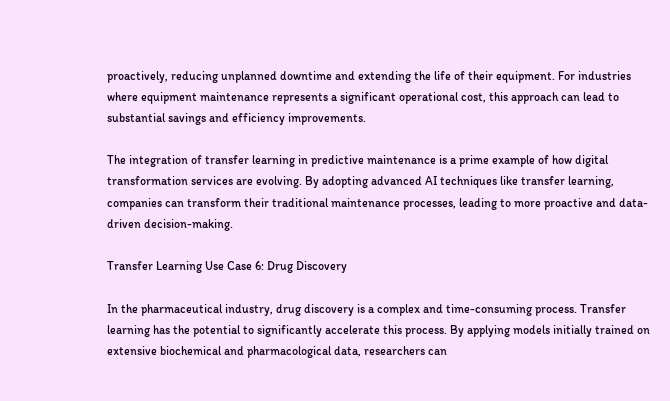proactively, reducing unplanned downtime and extending the life of their equipment. For industries where equipment maintenance represents a significant operational cost, this approach can lead to substantial savings and efficiency improvements.

The integration of transfer learning in predictive maintenance is a prime example of how digital transformation services are evolving. By adopting advanced AI techniques like transfer learning, companies can transform their traditional maintenance processes, leading to more proactive and data-driven decision-making.

Transfer Learning Use Case 6: Drug Discovery

In the pharmaceutical industry, drug discovery is a complex and time-consuming process. Transfer learning has the potential to significantly accelerate this process. By applying models initially trained on extensive biochemical and pharmacological data, researchers can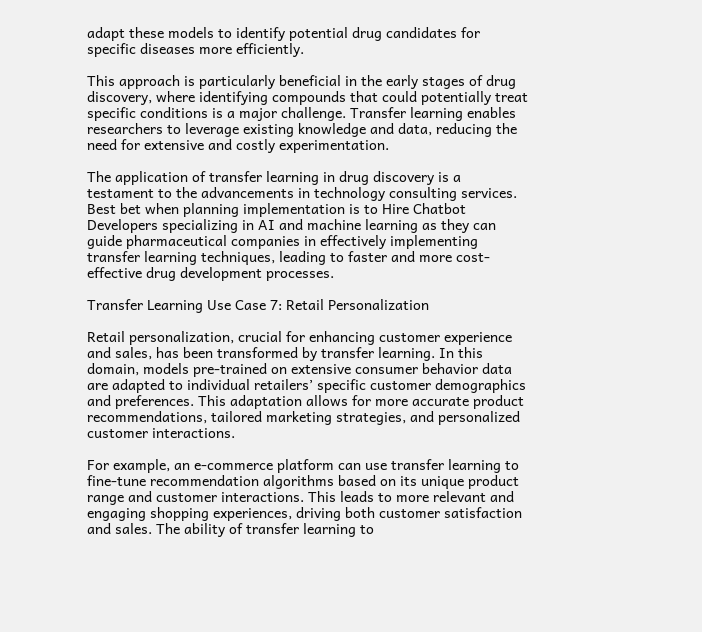adapt these models to identify potential drug candidates for specific diseases more efficiently.

This approach is particularly beneficial in the early stages of drug discovery, where identifying compounds that could potentially treat specific conditions is a major challenge. Transfer learning enables researchers to leverage existing knowledge and data, reducing the need for extensive and costly experimentation.

The application of transfer learning in drug discovery is a testament to the advancements in technology consulting services. Best bet when planning implementation is to Hire Chatbot Developers specializing in AI and machine learning as they can guide pharmaceutical companies in effectively implementing transfer learning techniques, leading to faster and more cost-effective drug development processes.

Transfer Learning Use Case 7: Retail Personalization

Retail personalization, crucial for enhancing customer experience and sales, has been transformed by transfer learning. In this domain, models pre-trained on extensive consumer behavior data are adapted to individual retailers’ specific customer demographics and preferences. This adaptation allows for more accurate product recommendations, tailored marketing strategies, and personalized customer interactions.

For example, an e-commerce platform can use transfer learning to fine-tune recommendation algorithms based on its unique product range and customer interactions. This leads to more relevant and engaging shopping experiences, driving both customer satisfaction and sales. The ability of transfer learning to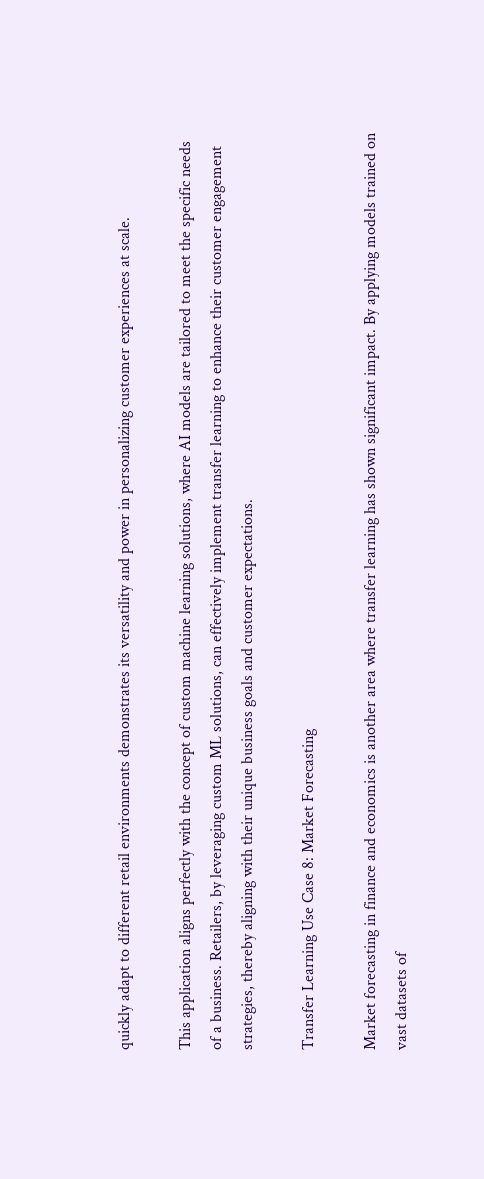quickly adapt to different retail environments demonstrates its versatility and power in personalizing customer experiences at scale.

This application aligns perfectly with the concept of custom machine learning solutions, where AI models are tailored to meet the specific needs of a business. Retailers, by leveraging custom ML solutions, can effectively implement transfer learning to enhance their customer engagement strategies, thereby aligning with their unique business goals and customer expectations.

Transfer Learning Use Case 8: Market Forecasting

Market forecasting in finance and economics is another area where transfer learning has shown significant impact. By applying models trained on vast datasets of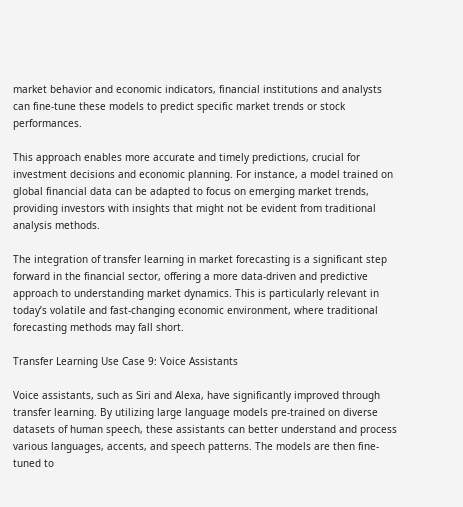market behavior and economic indicators, financial institutions and analysts can fine-tune these models to predict specific market trends or stock performances.

This approach enables more accurate and timely predictions, crucial for investment decisions and economic planning. For instance, a model trained on global financial data can be adapted to focus on emerging market trends, providing investors with insights that might not be evident from traditional analysis methods.

The integration of transfer learning in market forecasting is a significant step forward in the financial sector, offering a more data-driven and predictive approach to understanding market dynamics. This is particularly relevant in today’s volatile and fast-changing economic environment, where traditional forecasting methods may fall short.

Transfer Learning Use Case 9: Voice Assistants

Voice assistants, such as Siri and Alexa, have significantly improved through transfer learning. By utilizing large language models pre-trained on diverse datasets of human speech, these assistants can better understand and process various languages, accents, and speech patterns. The models are then fine-tuned to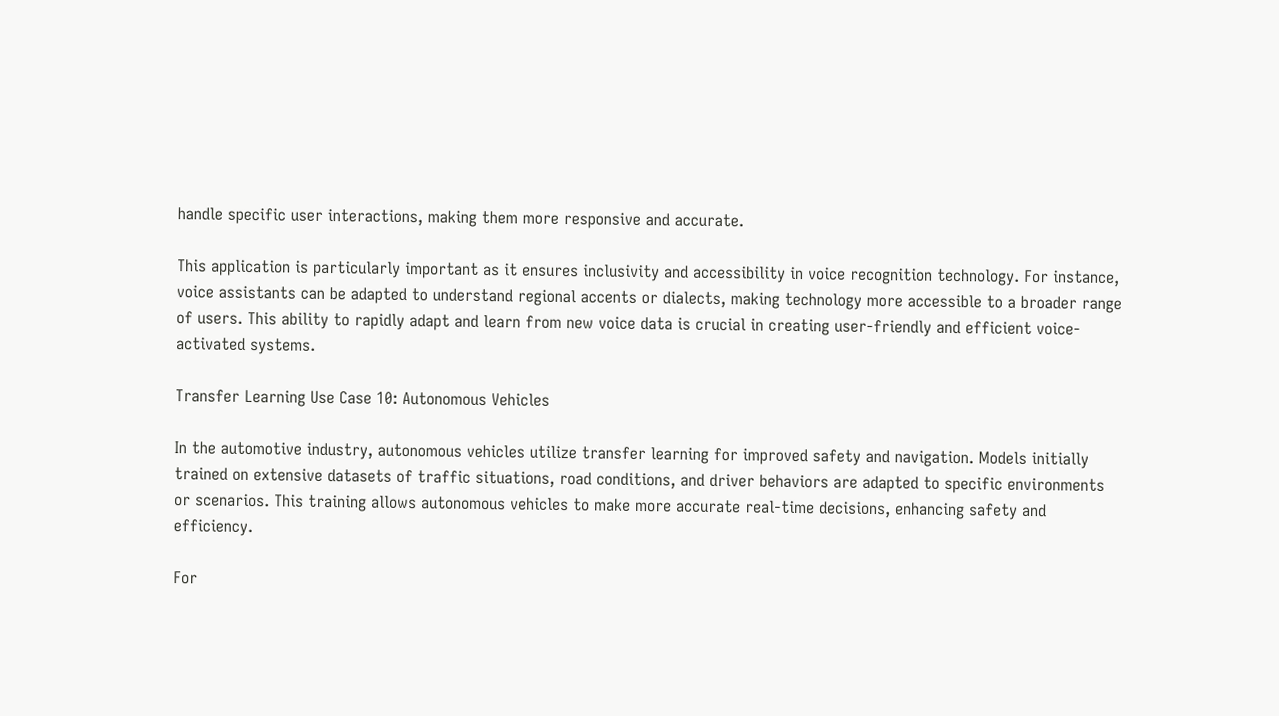handle specific user interactions, making them more responsive and accurate.

This application is particularly important as it ensures inclusivity and accessibility in voice recognition technology. For instance, voice assistants can be adapted to understand regional accents or dialects, making technology more accessible to a broader range of users. This ability to rapidly adapt and learn from new voice data is crucial in creating user-friendly and efficient voice-activated systems.

Transfer Learning Use Case 10: Autonomous Vehicles

In the automotive industry, autonomous vehicles utilize transfer learning for improved safety and navigation. Models initially trained on extensive datasets of traffic situations, road conditions, and driver behaviors are adapted to specific environments or scenarios. This training allows autonomous vehicles to make more accurate real-time decisions, enhancing safety and efficiency.

For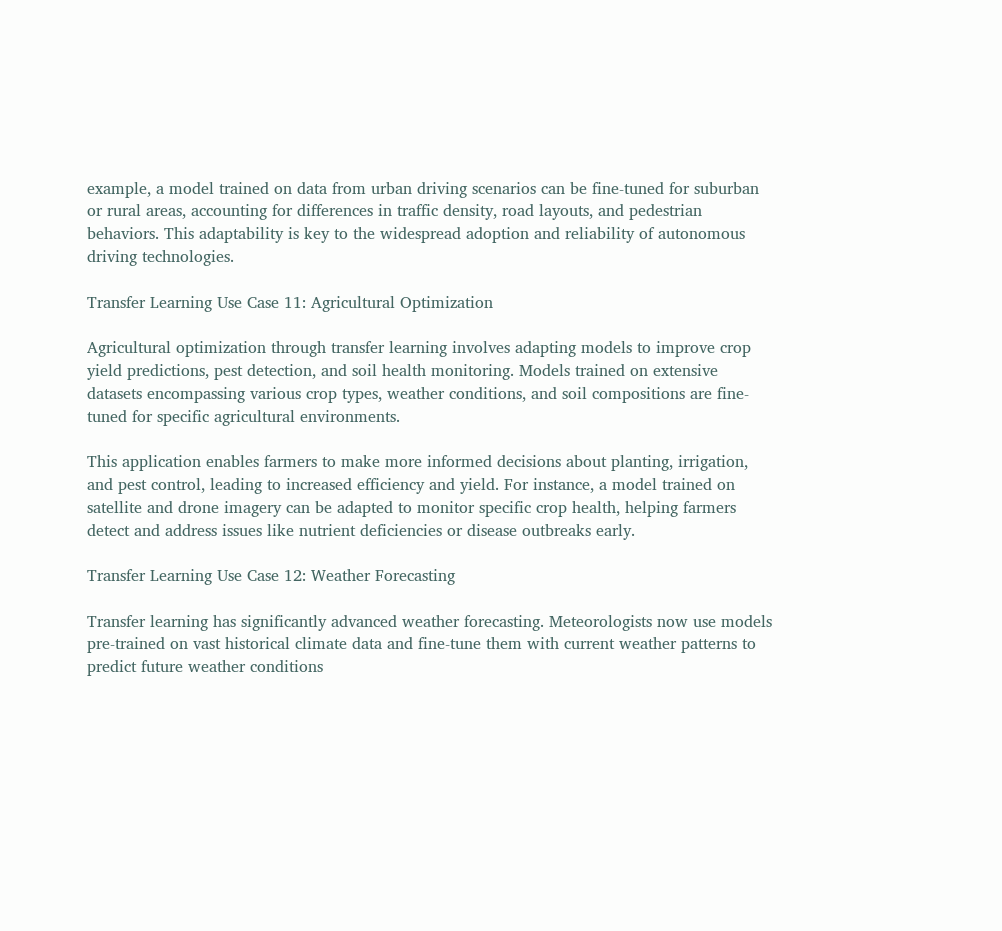example, a model trained on data from urban driving scenarios can be fine-tuned for suburban or rural areas, accounting for differences in traffic density, road layouts, and pedestrian behaviors. This adaptability is key to the widespread adoption and reliability of autonomous driving technologies.

Transfer Learning Use Case 11: Agricultural Optimization

Agricultural optimization through transfer learning involves adapting models to improve crop yield predictions, pest detection, and soil health monitoring. Models trained on extensive datasets encompassing various crop types, weather conditions, and soil compositions are fine-tuned for specific agricultural environments.

This application enables farmers to make more informed decisions about planting, irrigation, and pest control, leading to increased efficiency and yield. For instance, a model trained on satellite and drone imagery can be adapted to monitor specific crop health, helping farmers detect and address issues like nutrient deficiencies or disease outbreaks early.

Transfer Learning Use Case 12: Weather Forecasting

Transfer learning has significantly advanced weather forecasting. Meteorologists now use models pre-trained on vast historical climate data and fine-tune them with current weather patterns to predict future weather conditions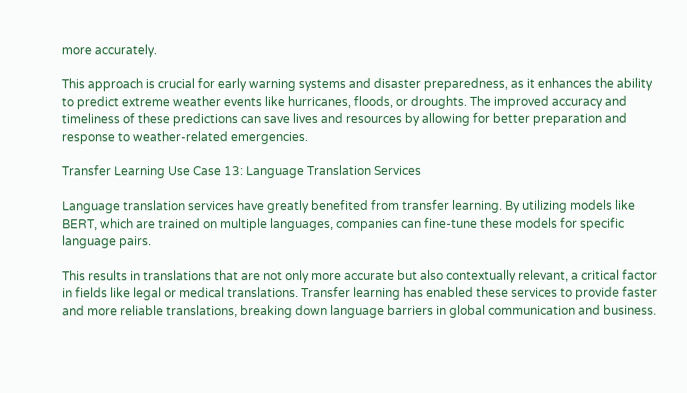more accurately.

This approach is crucial for early warning systems and disaster preparedness, as it enhances the ability to predict extreme weather events like hurricanes, floods, or droughts. The improved accuracy and timeliness of these predictions can save lives and resources by allowing for better preparation and response to weather-related emergencies.

Transfer Learning Use Case 13: Language Translation Services

Language translation services have greatly benefited from transfer learning. By utilizing models like BERT, which are trained on multiple languages, companies can fine-tune these models for specific language pairs.

This results in translations that are not only more accurate but also contextually relevant, a critical factor in fields like legal or medical translations. Transfer learning has enabled these services to provide faster and more reliable translations, breaking down language barriers in global communication and business.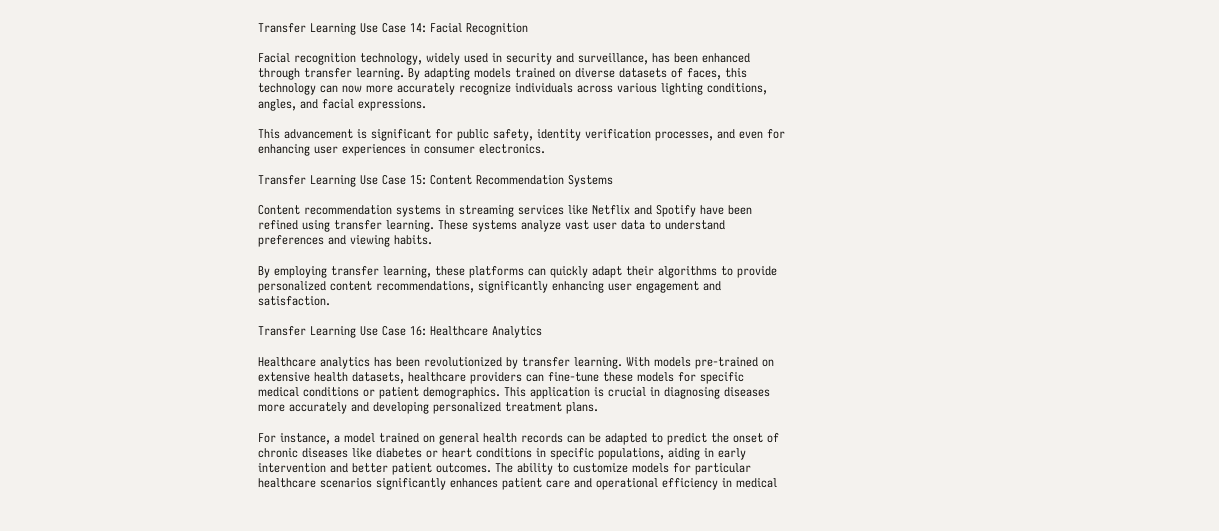Transfer Learning Use Case 14: Facial Recognition

Facial recognition technology, widely used in security and surveillance, has been enhanced through transfer learning. By adapting models trained on diverse datasets of faces, this technology can now more accurately recognize individuals across various lighting conditions, angles, and facial expressions.

This advancement is significant for public safety, identity verification processes, and even for enhancing user experiences in consumer electronics.

Transfer Learning Use Case 15: Content Recommendation Systems

Content recommendation systems in streaming services like Netflix and Spotify have been refined using transfer learning. These systems analyze vast user data to understand preferences and viewing habits.

By employing transfer learning, these platforms can quickly adapt their algorithms to provide personalized content recommendations, significantly enhancing user engagement and satisfaction.

Transfer Learning Use Case 16: Healthcare Analytics

Healthcare analytics has been revolutionized by transfer learning. With models pre-trained on extensive health datasets, healthcare providers can fine-tune these models for specific medical conditions or patient demographics. This application is crucial in diagnosing diseases more accurately and developing personalized treatment plans.

For instance, a model trained on general health records can be adapted to predict the onset of chronic diseases like diabetes or heart conditions in specific populations, aiding in early intervention and better patient outcomes. The ability to customize models for particular healthcare scenarios significantly enhances patient care and operational efficiency in medical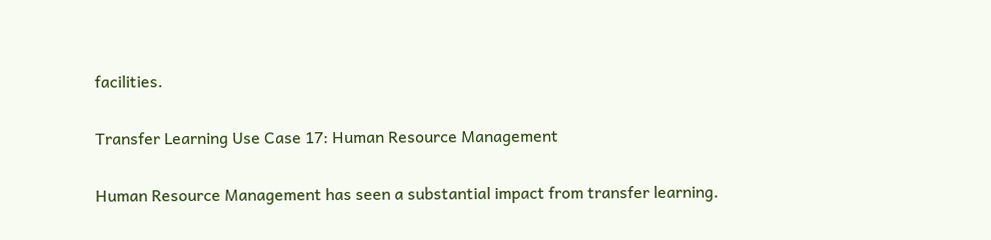facilities.

Transfer Learning Use Case 17: Human Resource Management

Human Resource Management has seen a substantial impact from transfer learning.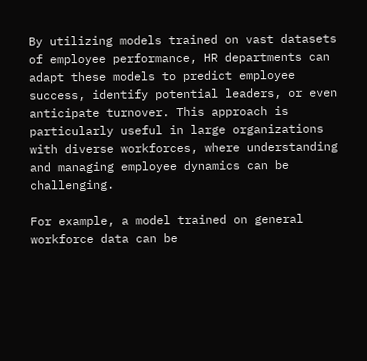By utilizing models trained on vast datasets of employee performance, HR departments can adapt these models to predict employee success, identify potential leaders, or even anticipate turnover. This approach is particularly useful in large organizations with diverse workforces, where understanding and managing employee dynamics can be challenging.

For example, a model trained on general workforce data can be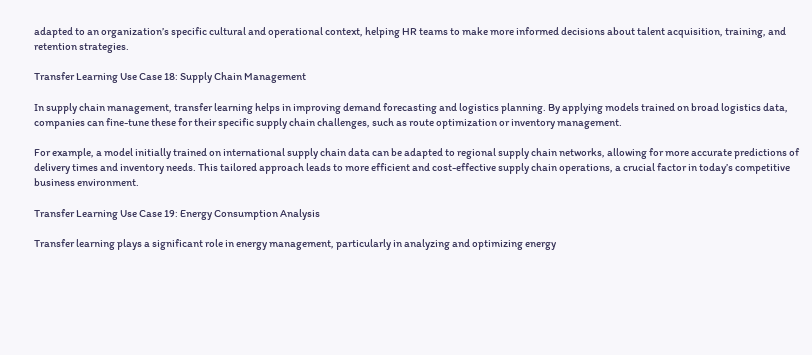adapted to an organization’s specific cultural and operational context, helping HR teams to make more informed decisions about talent acquisition, training, and retention strategies.

Transfer Learning Use Case 18: Supply Chain Management

In supply chain management, transfer learning helps in improving demand forecasting and logistics planning. By applying models trained on broad logistics data, companies can fine-tune these for their specific supply chain challenges, such as route optimization or inventory management.

For example, a model initially trained on international supply chain data can be adapted to regional supply chain networks, allowing for more accurate predictions of delivery times and inventory needs. This tailored approach leads to more efficient and cost-effective supply chain operations, a crucial factor in today’s competitive business environment.

Transfer Learning Use Case 19: Energy Consumption Analysis

Transfer learning plays a significant role in energy management, particularly in analyzing and optimizing energy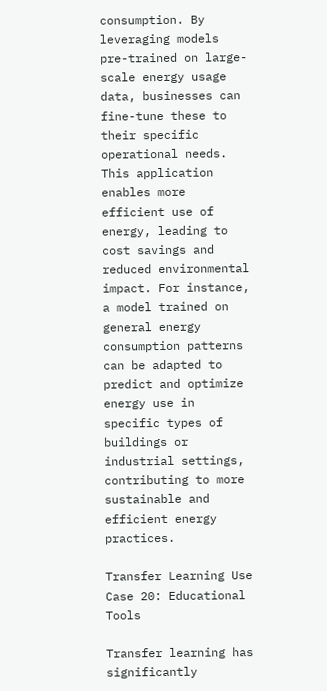consumption. By leveraging models pre-trained on large-scale energy usage data, businesses can fine-tune these to their specific operational needs. This application enables more efficient use of energy, leading to cost savings and reduced environmental impact. For instance, a model trained on general energy consumption patterns can be adapted to predict and optimize energy use in specific types of buildings or industrial settings, contributing to more sustainable and efficient energy practices.

Transfer Learning Use Case 20: Educational Tools

Transfer learning has significantly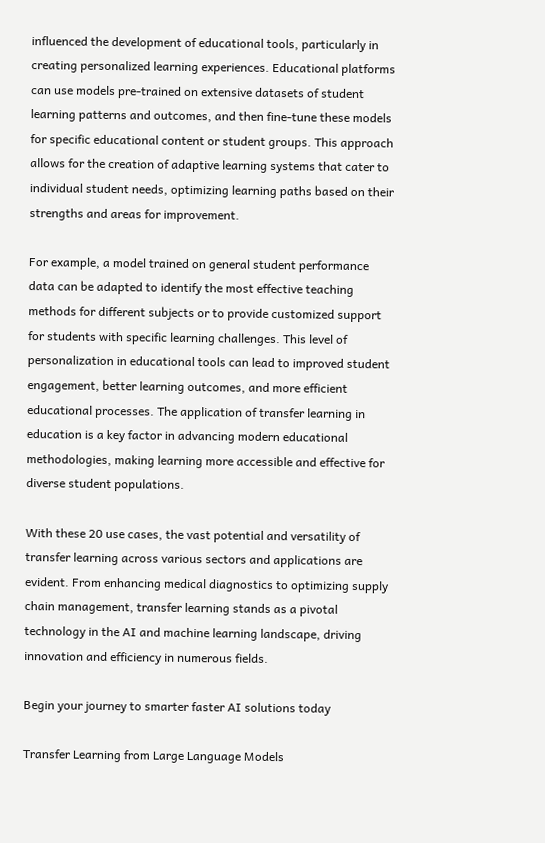influenced the development of educational tools, particularly in creating personalized learning experiences. Educational platforms can use models pre-trained on extensive datasets of student learning patterns and outcomes, and then fine-tune these models for specific educational content or student groups. This approach allows for the creation of adaptive learning systems that cater to individual student needs, optimizing learning paths based on their strengths and areas for improvement.

For example, a model trained on general student performance data can be adapted to identify the most effective teaching methods for different subjects or to provide customized support for students with specific learning challenges. This level of personalization in educational tools can lead to improved student engagement, better learning outcomes, and more efficient educational processes. The application of transfer learning in education is a key factor in advancing modern educational methodologies, making learning more accessible and effective for diverse student populations.

With these 20 use cases, the vast potential and versatility of transfer learning across various sectors and applications are evident. From enhancing medical diagnostics to optimizing supply chain management, transfer learning stands as a pivotal technology in the AI and machine learning landscape, driving innovation and efficiency in numerous fields.

Begin your journey to smarter faster AI solutions today

Transfer Learning from Large Language Models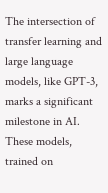The intersection of transfer learning and large language models, like GPT-3, marks a significant milestone in AI. These models, trained on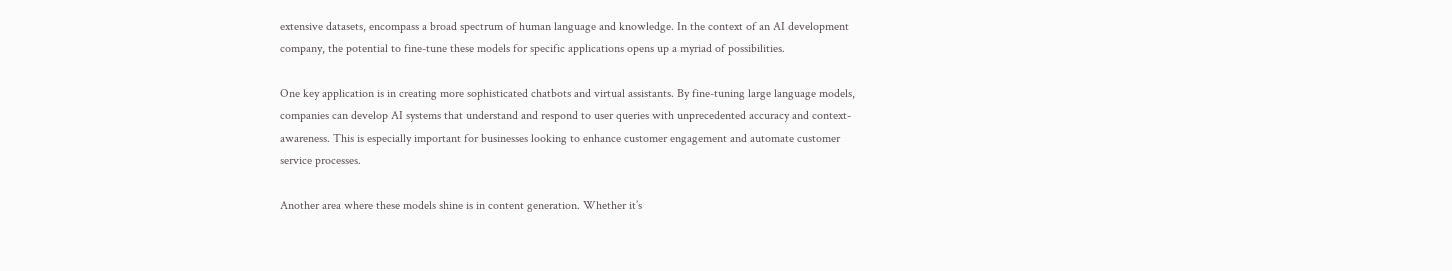extensive datasets, encompass a broad spectrum of human language and knowledge. In the context of an AI development company, the potential to fine-tune these models for specific applications opens up a myriad of possibilities.

One key application is in creating more sophisticated chatbots and virtual assistants. By fine-tuning large language models, companies can develop AI systems that understand and respond to user queries with unprecedented accuracy and context-awareness. This is especially important for businesses looking to enhance customer engagement and automate customer service processes.

Another area where these models shine is in content generation. Whether it’s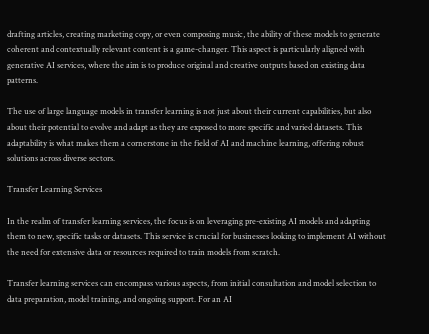drafting articles, creating marketing copy, or even composing music, the ability of these models to generate coherent and contextually relevant content is a game-changer. This aspect is particularly aligned with generative AI services, where the aim is to produce original and creative outputs based on existing data patterns.

The use of large language models in transfer learning is not just about their current capabilities, but also about their potential to evolve and adapt as they are exposed to more specific and varied datasets. This adaptability is what makes them a cornerstone in the field of AI and machine learning, offering robust solutions across diverse sectors.

Transfer Learning Services

In the realm of transfer learning services, the focus is on leveraging pre-existing AI models and adapting them to new, specific tasks or datasets. This service is crucial for businesses looking to implement AI without the need for extensive data or resources required to train models from scratch.

Transfer learning services can encompass various aspects, from initial consultation and model selection to data preparation, model training, and ongoing support. For an AI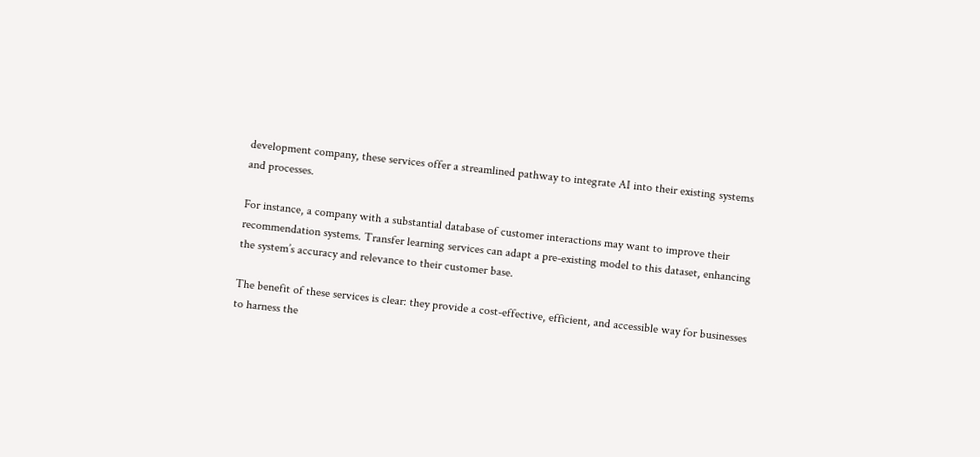development company, these services offer a streamlined pathway to integrate AI into their existing systems and processes.

For instance, a company with a substantial database of customer interactions may want to improve their recommendation systems. Transfer learning services can adapt a pre-existing model to this dataset, enhancing the system’s accuracy and relevance to their customer base.

The benefit of these services is clear: they provide a cost-effective, efficient, and accessible way for businesses to harness the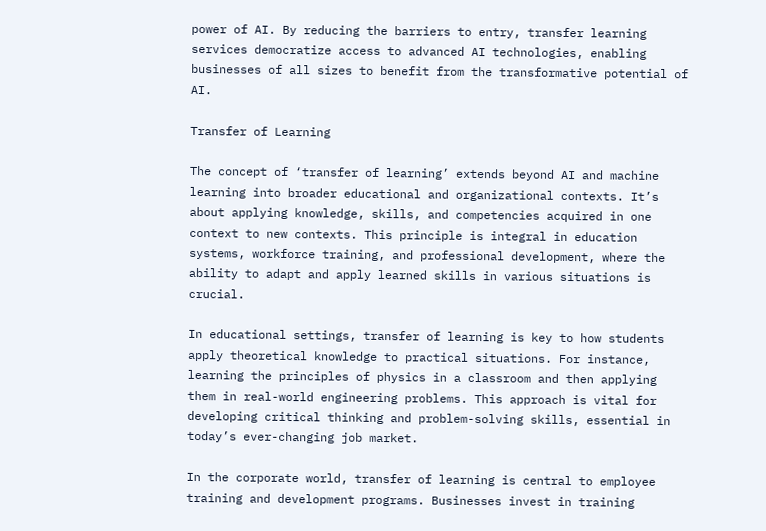power of AI. By reducing the barriers to entry, transfer learning services democratize access to advanced AI technologies, enabling businesses of all sizes to benefit from the transformative potential of AI.

Transfer of Learning

The concept of ‘transfer of learning’ extends beyond AI and machine learning into broader educational and organizational contexts. It’s about applying knowledge, skills, and competencies acquired in one context to new contexts. This principle is integral in education systems, workforce training, and professional development, where the ability to adapt and apply learned skills in various situations is crucial.

In educational settings, transfer of learning is key to how students apply theoretical knowledge to practical situations. For instance, learning the principles of physics in a classroom and then applying them in real-world engineering problems. This approach is vital for developing critical thinking and problem-solving skills, essential in today’s ever-changing job market.

In the corporate world, transfer of learning is central to employee training and development programs. Businesses invest in training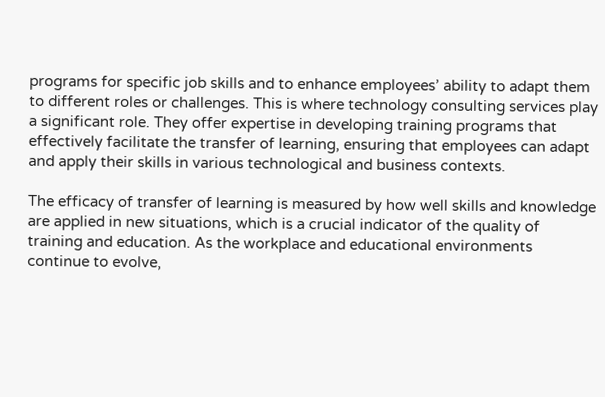programs for specific job skills and to enhance employees’ ability to adapt them to different roles or challenges. This is where technology consulting services play a significant role. They offer expertise in developing training programs that effectively facilitate the transfer of learning, ensuring that employees can adapt and apply their skills in various technological and business contexts.

The efficacy of transfer of learning is measured by how well skills and knowledge are applied in new situations, which is a crucial indicator of the quality of training and education. As the workplace and educational environments continue to evolve,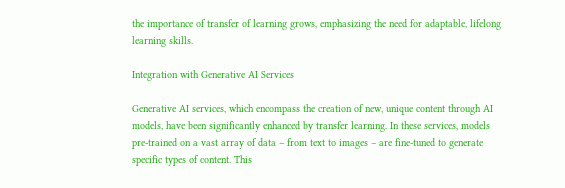the importance of transfer of learning grows, emphasizing the need for adaptable, lifelong learning skills.

Integration with Generative AI Services

Generative AI services, which encompass the creation of new, unique content through AI models, have been significantly enhanced by transfer learning. In these services, models pre-trained on a vast array of data – from text to images – are fine-tuned to generate specific types of content. This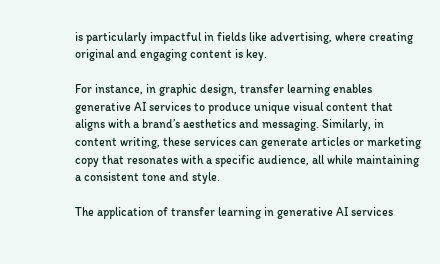is particularly impactful in fields like advertising, where creating original and engaging content is key.

For instance, in graphic design, transfer learning enables generative AI services to produce unique visual content that aligns with a brand’s aesthetics and messaging. Similarly, in content writing, these services can generate articles or marketing copy that resonates with a specific audience, all while maintaining a consistent tone and style.

The application of transfer learning in generative AI services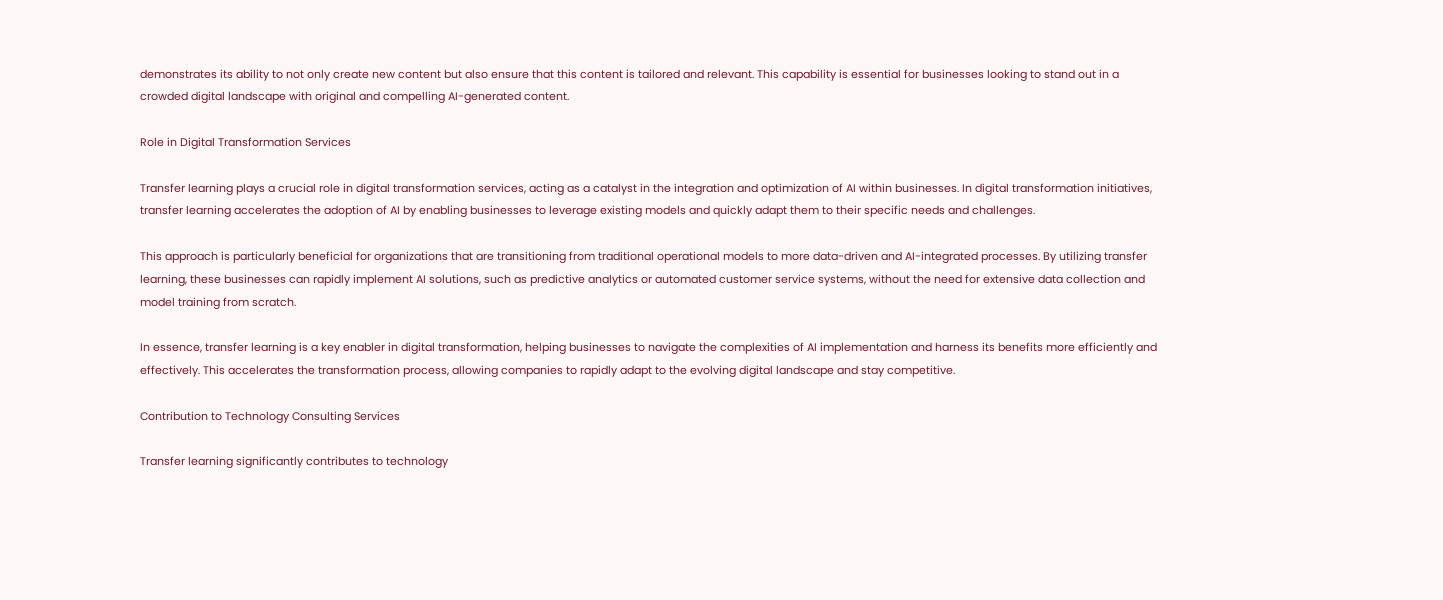demonstrates its ability to not only create new content but also ensure that this content is tailored and relevant. This capability is essential for businesses looking to stand out in a crowded digital landscape with original and compelling AI-generated content.

Role in Digital Transformation Services

Transfer learning plays a crucial role in digital transformation services, acting as a catalyst in the integration and optimization of AI within businesses. In digital transformation initiatives, transfer learning accelerates the adoption of AI by enabling businesses to leverage existing models and quickly adapt them to their specific needs and challenges.

This approach is particularly beneficial for organizations that are transitioning from traditional operational models to more data-driven and AI-integrated processes. By utilizing transfer learning, these businesses can rapidly implement AI solutions, such as predictive analytics or automated customer service systems, without the need for extensive data collection and model training from scratch.

In essence, transfer learning is a key enabler in digital transformation, helping businesses to navigate the complexities of AI implementation and harness its benefits more efficiently and effectively. This accelerates the transformation process, allowing companies to rapidly adapt to the evolving digital landscape and stay competitive.

Contribution to Technology Consulting Services

Transfer learning significantly contributes to technology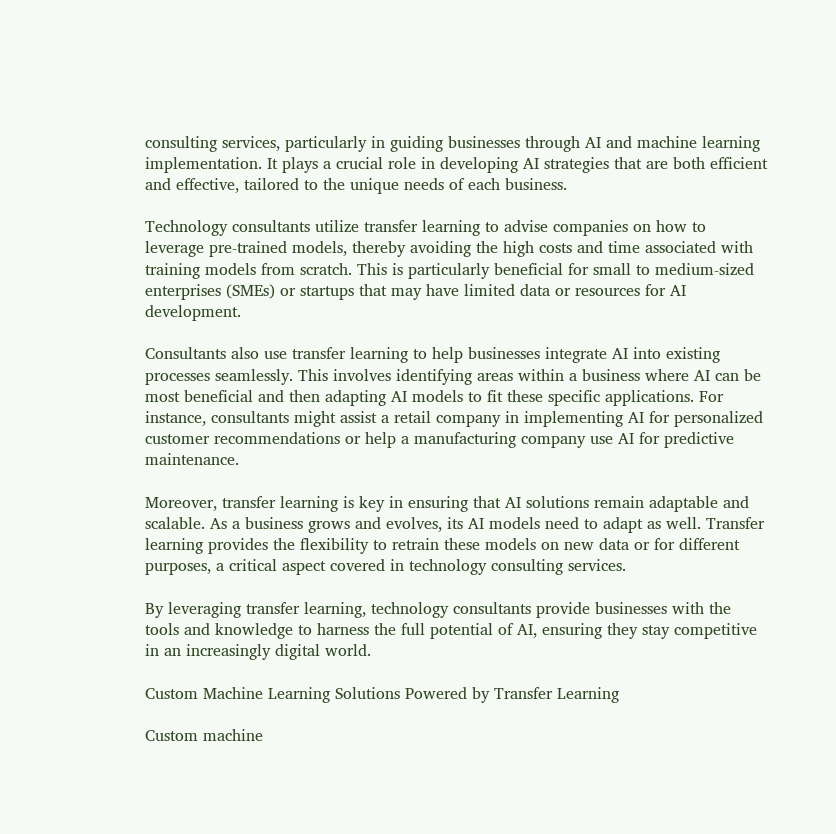consulting services, particularly in guiding businesses through AI and machine learning implementation. It plays a crucial role in developing AI strategies that are both efficient and effective, tailored to the unique needs of each business.

Technology consultants utilize transfer learning to advise companies on how to leverage pre-trained models, thereby avoiding the high costs and time associated with training models from scratch. This is particularly beneficial for small to medium-sized enterprises (SMEs) or startups that may have limited data or resources for AI development.

Consultants also use transfer learning to help businesses integrate AI into existing processes seamlessly. This involves identifying areas within a business where AI can be most beneficial and then adapting AI models to fit these specific applications. For instance, consultants might assist a retail company in implementing AI for personalized customer recommendations or help a manufacturing company use AI for predictive maintenance.

Moreover, transfer learning is key in ensuring that AI solutions remain adaptable and scalable. As a business grows and evolves, its AI models need to adapt as well. Transfer learning provides the flexibility to retrain these models on new data or for different purposes, a critical aspect covered in technology consulting services.

By leveraging transfer learning, technology consultants provide businesses with the tools and knowledge to harness the full potential of AI, ensuring they stay competitive in an increasingly digital world.

Custom Machine Learning Solutions Powered by Transfer Learning

Custom machine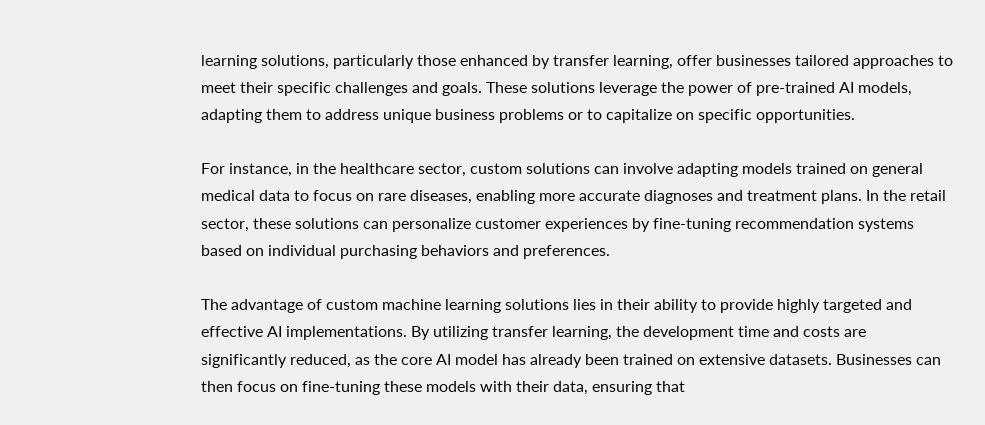learning solutions, particularly those enhanced by transfer learning, offer businesses tailored approaches to meet their specific challenges and goals. These solutions leverage the power of pre-trained AI models, adapting them to address unique business problems or to capitalize on specific opportunities.

For instance, in the healthcare sector, custom solutions can involve adapting models trained on general medical data to focus on rare diseases, enabling more accurate diagnoses and treatment plans. In the retail sector, these solutions can personalize customer experiences by fine-tuning recommendation systems based on individual purchasing behaviors and preferences.

The advantage of custom machine learning solutions lies in their ability to provide highly targeted and effective AI implementations. By utilizing transfer learning, the development time and costs are significantly reduced, as the core AI model has already been trained on extensive datasets. Businesses can then focus on fine-tuning these models with their data, ensuring that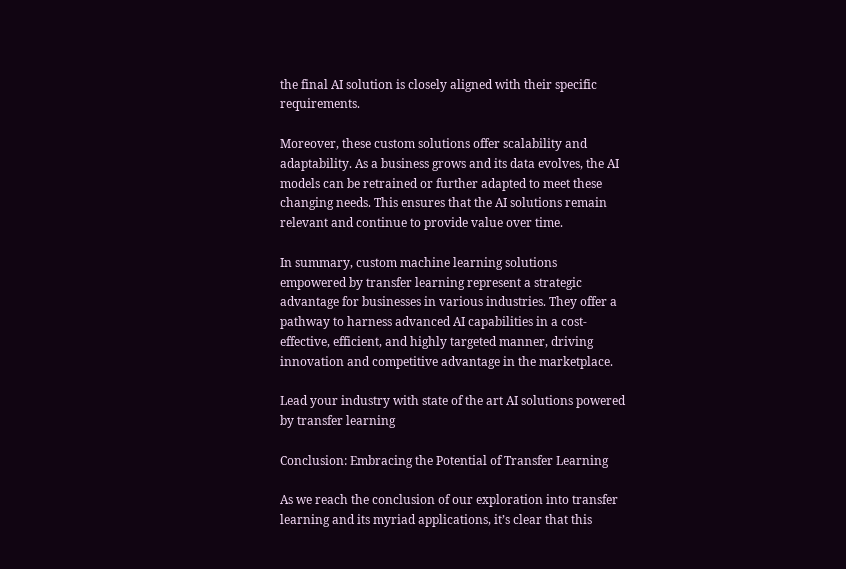the final AI solution is closely aligned with their specific requirements.

Moreover, these custom solutions offer scalability and adaptability. As a business grows and its data evolves, the AI models can be retrained or further adapted to meet these changing needs. This ensures that the AI solutions remain relevant and continue to provide value over time.

In summary, custom machine learning solutions empowered by transfer learning represent a strategic advantage for businesses in various industries. They offer a pathway to harness advanced AI capabilities in a cost-effective, efficient, and highly targeted manner, driving innovation and competitive advantage in the marketplace.

Lead your industry with state of the art AI solutions powered by transfer learning

Conclusion: Embracing the Potential of Transfer Learning

As we reach the conclusion of our exploration into transfer learning and its myriad applications, it’s clear that this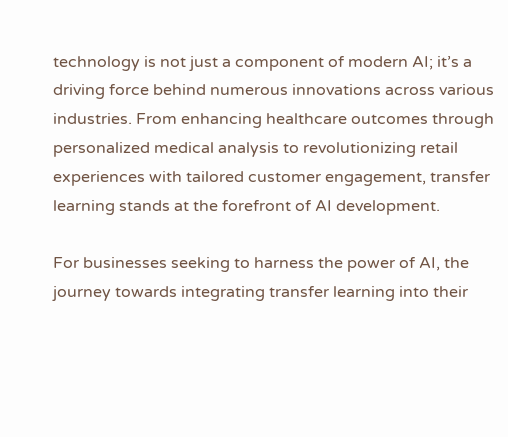technology is not just a component of modern AI; it’s a driving force behind numerous innovations across various industries. From enhancing healthcare outcomes through personalized medical analysis to revolutionizing retail experiences with tailored customer engagement, transfer learning stands at the forefront of AI development.

For businesses seeking to harness the power of AI, the journey towards integrating transfer learning into their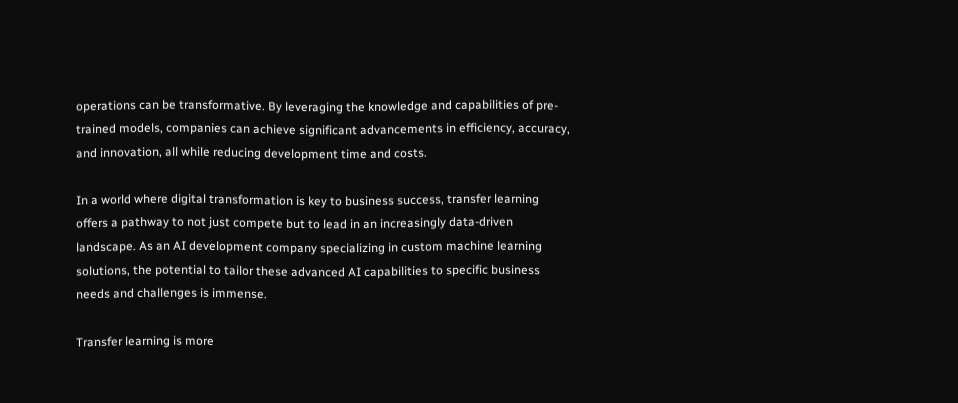operations can be transformative. By leveraging the knowledge and capabilities of pre-trained models, companies can achieve significant advancements in efficiency, accuracy, and innovation, all while reducing development time and costs.

In a world where digital transformation is key to business success, transfer learning offers a pathway to not just compete but to lead in an increasingly data-driven landscape. As an AI development company specializing in custom machine learning solutions, the potential to tailor these advanced AI capabilities to specific business needs and challenges is immense.

Transfer learning is more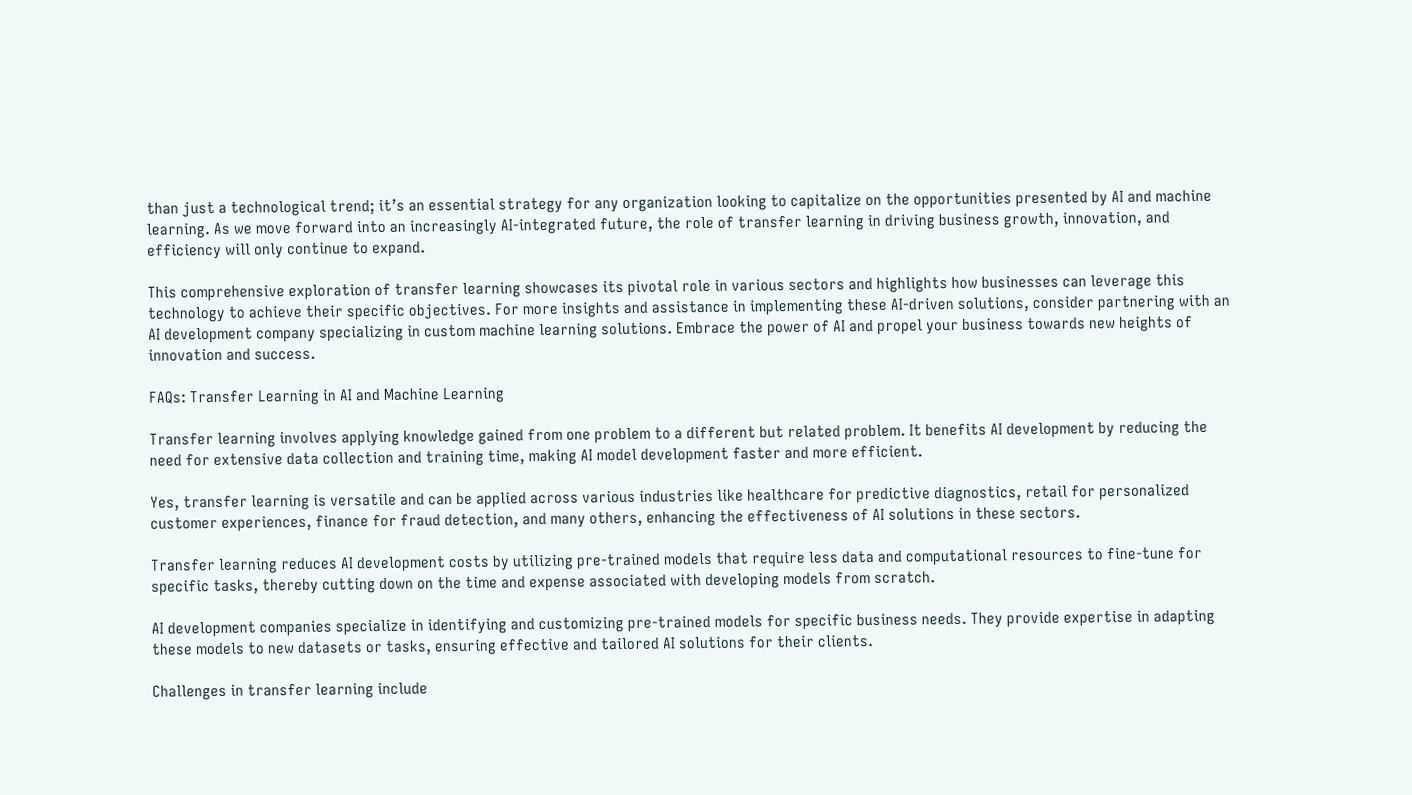than just a technological trend; it’s an essential strategy for any organization looking to capitalize on the opportunities presented by AI and machine learning. As we move forward into an increasingly AI-integrated future, the role of transfer learning in driving business growth, innovation, and efficiency will only continue to expand.

This comprehensive exploration of transfer learning showcases its pivotal role in various sectors and highlights how businesses can leverage this technology to achieve their specific objectives. For more insights and assistance in implementing these AI-driven solutions, consider partnering with an AI development company specializing in custom machine learning solutions. Embrace the power of AI and propel your business towards new heights of innovation and success.

FAQs: Transfer Learning in AI and Machine Learning

Transfer learning involves applying knowledge gained from one problem to a different but related problem. It benefits AI development by reducing the need for extensive data collection and training time, making AI model development faster and more efficient.

Yes, transfer learning is versatile and can be applied across various industries like healthcare for predictive diagnostics, retail for personalized customer experiences, finance for fraud detection, and many others, enhancing the effectiveness of AI solutions in these sectors.

Transfer learning reduces AI development costs by utilizing pre-trained models that require less data and computational resources to fine-tune for specific tasks, thereby cutting down on the time and expense associated with developing models from scratch.

AI development companies specialize in identifying and customizing pre-trained models for specific business needs. They provide expertise in adapting these models to new datasets or tasks, ensuring effective and tailored AI solutions for their clients.

Challenges in transfer learning include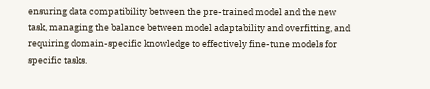ensuring data compatibility between the pre-trained model and the new task, managing the balance between model adaptability and overfitting, and requiring domain-specific knowledge to effectively fine-tune models for specific tasks.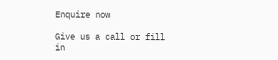Enquire now

Give us a call or fill in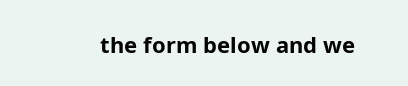the form below and we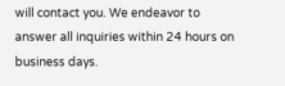will contact you. We endeavor to answer all inquiries within 24 hours on business days.